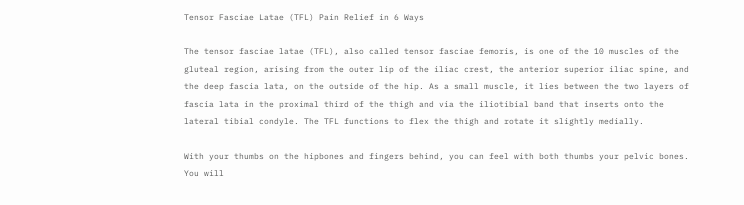Tensor Fasciae Latae (TFL) Pain Relief in 6 Ways

The tensor fasciae latae (TFL), also called tensor fasciae femoris, is one of the 10 muscles of the gluteal region, arising from the outer lip of the iliac crest, the anterior superior iliac spine, and the deep fascia lata, on the outside of the hip. As a small muscle, it lies between the two layers of fascia lata in the proximal third of the thigh and via the iliotibial band that inserts onto the lateral tibial condyle. The TFL functions to flex the thigh and rotate it slightly medially.

With your thumbs on the hipbones and fingers behind, you can feel with both thumbs your pelvic bones. You will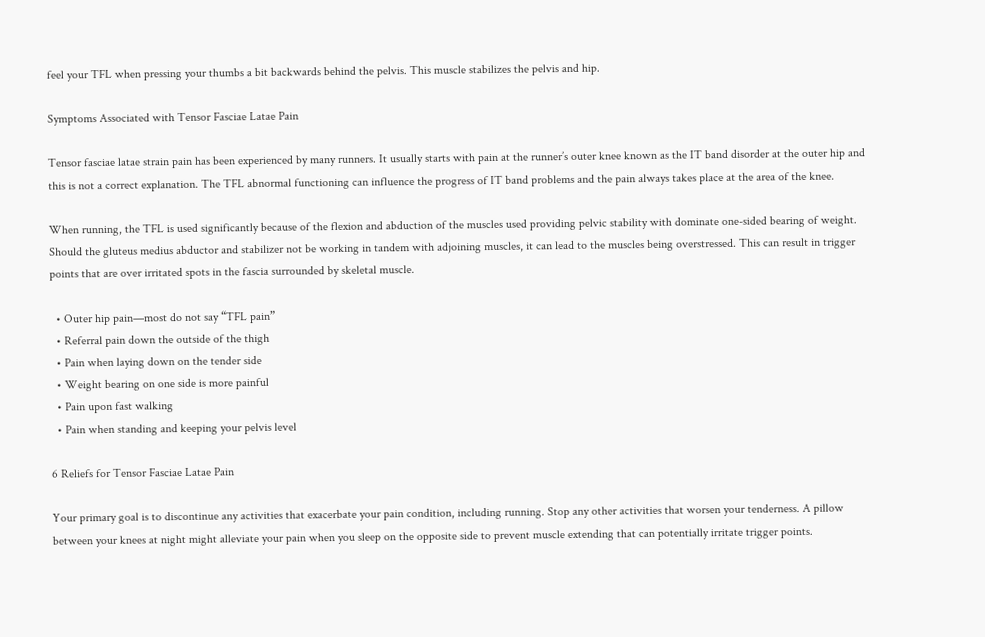feel your TFL when pressing your thumbs a bit backwards behind the pelvis. This muscle stabilizes the pelvis and hip.

Symptoms Associated with Tensor Fasciae Latae Pain

Tensor fasciae latae strain pain has been experienced by many runners. It usually starts with pain at the runner’s outer knee known as the IT band disorder at the outer hip and this is not a correct explanation. The TFL abnormal functioning can influence the progress of IT band problems and the pain always takes place at the area of the knee.

When running, the TFL is used significantly because of the flexion and abduction of the muscles used providing pelvic stability with dominate one-sided bearing of weight. Should the gluteus medius abductor and stabilizer not be working in tandem with adjoining muscles, it can lead to the muscles being overstressed. This can result in trigger points that are over irritated spots in the fascia surrounded by skeletal muscle.

  • Outer hip pain—most do not say “TFL pain”
  • Referral pain down the outside of the thigh
  • Pain when laying down on the tender side
  • Weight bearing on one side is more painful
  • Pain upon fast walking
  • Pain when standing and keeping your pelvis level

6 Reliefs for Tensor Fasciae Latae Pain

Your primary goal is to discontinue any activities that exacerbate your pain condition, including running. Stop any other activities that worsen your tenderness. A pillow between your knees at night might alleviate your pain when you sleep on the opposite side to prevent muscle extending that can potentially irritate trigger points.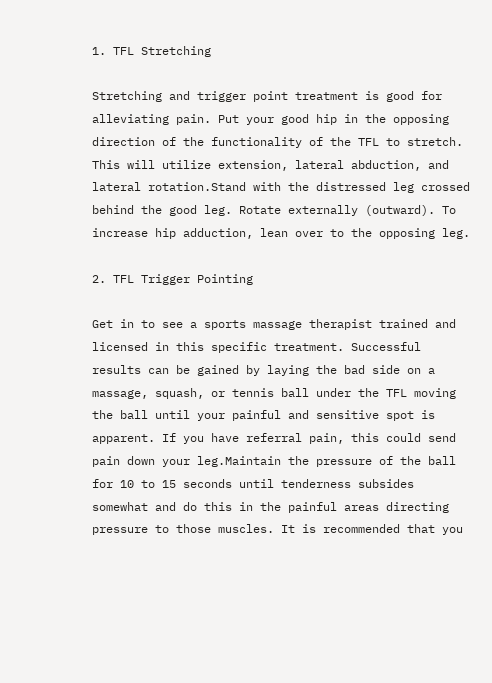1. TFL Stretching

Stretching and trigger point treatment is good for alleviating pain. Put your good hip in the opposing direction of the functionality of the TFL to stretch. This will utilize extension, lateral abduction, and lateral rotation.Stand with the distressed leg crossed behind the good leg. Rotate externally (outward). To increase hip adduction, lean over to the opposing leg.

2. TFL Trigger Pointing

Get in to see a sports massage therapist trained and licensed in this specific treatment. Successful results can be gained by laying the bad side on a massage, squash, or tennis ball under the TFL moving the ball until your painful and sensitive spot is apparent. If you have referral pain, this could send pain down your leg.Maintain the pressure of the ball for 10 to 15 seconds until tenderness subsides somewhat and do this in the painful areas directing pressure to those muscles. It is recommended that you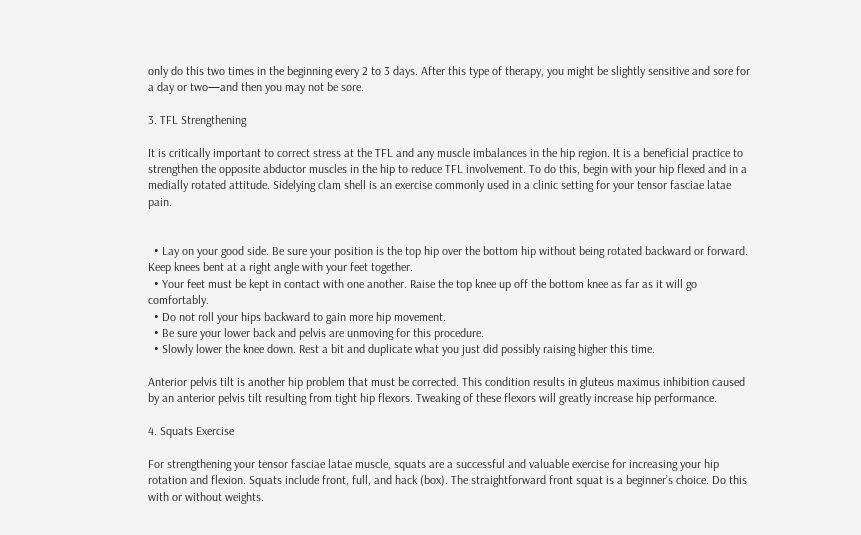only do this two times in the beginning every 2 to 3 days. After this type of therapy, you might be slightly sensitive and sore for a day or two—and then you may not be sore.

3. TFL Strengthening

It is critically important to correct stress at the TFL and any muscle imbalances in the hip region. It is a beneficial practice to strengthen the opposite abductor muscles in the hip to reduce TFL involvement. To do this, begin with your hip flexed and in a medially rotated attitude. Sidelying clam shell is an exercise commonly used in a clinic setting for your tensor fasciae latae pain.


  • Lay on your good side. Be sure your position is the top hip over the bottom hip without being rotated backward or forward. Keep knees bent at a right angle with your feet together.
  • Your feet must be kept in contact with one another. Raise the top knee up off the bottom knee as far as it will go comfortably.
  • Do not roll your hips backward to gain more hip movement.
  • Be sure your lower back and pelvis are unmoving for this procedure.
  • Slowly lower the knee down. Rest a bit and duplicate what you just did possibly raising higher this time.

Anterior pelvis tilt is another hip problem that must be corrected. This condition results in gluteus maximus inhibition caused by an anterior pelvis tilt resulting from tight hip flexors. Tweaking of these flexors will greatly increase hip performance.

4. Squats Exercise

For strengthening your tensor fasciae latae muscle, squats are a successful and valuable exercise for increasing your hip rotation and flexion. Squats include front, full, and hack (box). The straightforward front squat is a beginner’s choice. Do this with or without weights.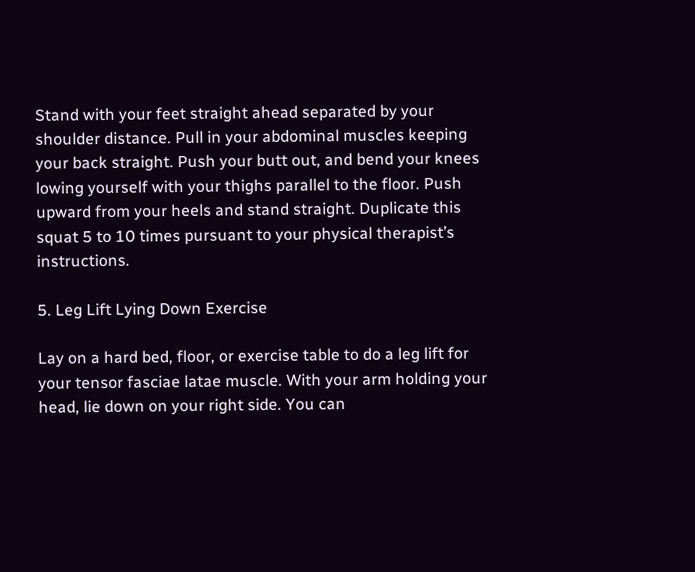Stand with your feet straight ahead separated by your shoulder distance. Pull in your abdominal muscles keeping your back straight. Push your butt out, and bend your knees lowing yourself with your thighs parallel to the floor. Push upward from your heels and stand straight. Duplicate this squat 5 to 10 times pursuant to your physical therapist’s instructions.

5. Leg Lift Lying Down Exercise

Lay on a hard bed, floor, or exercise table to do a leg lift for your tensor fasciae latae muscle. With your arm holding your head, lie down on your right side. You can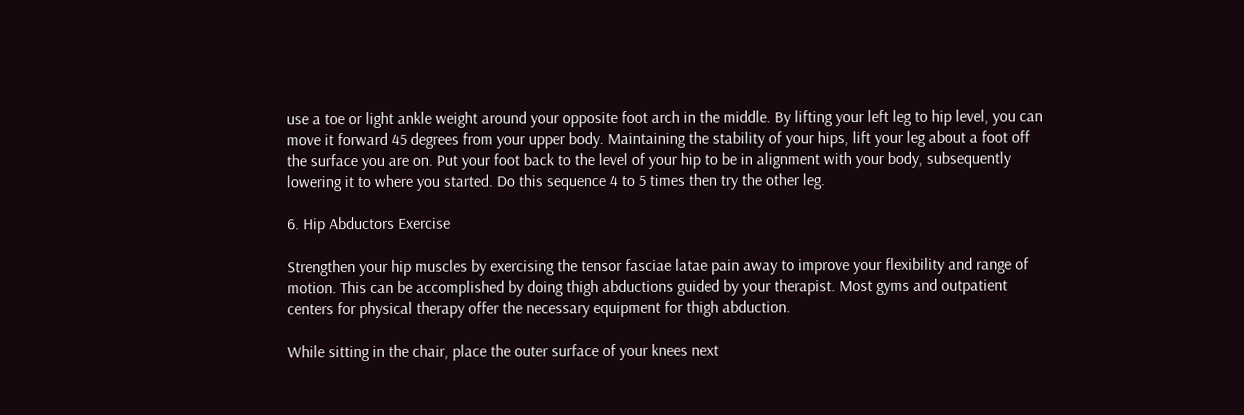use a toe or light ankle weight around your opposite foot arch in the middle. By lifting your left leg to hip level, you can move it forward 45 degrees from your upper body. Maintaining the stability of your hips, lift your leg about a foot off the surface you are on. Put your foot back to the level of your hip to be in alignment with your body, subsequently lowering it to where you started. Do this sequence 4 to 5 times then try the other leg.

6. Hip Abductors Exercise

Strengthen your hip muscles by exercising the tensor fasciae latae pain away to improve your flexibility and range of motion. This can be accomplished by doing thigh abductions guided by your therapist. Most gyms and outpatient centers for physical therapy offer the necessary equipment for thigh abduction.

While sitting in the chair, place the outer surface of your knees next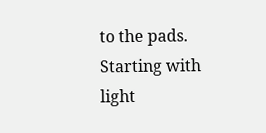to the pads. Starting with light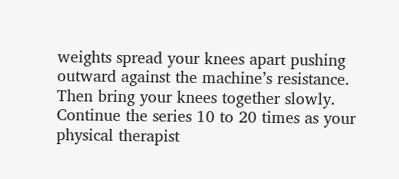weights spread your knees apart pushing outward against the machine’s resistance. Then bring your knees together slowly. Continue the series 10 to 20 times as your physical therapist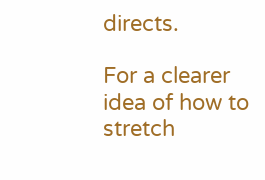directs.

For a clearer idea of how to stretch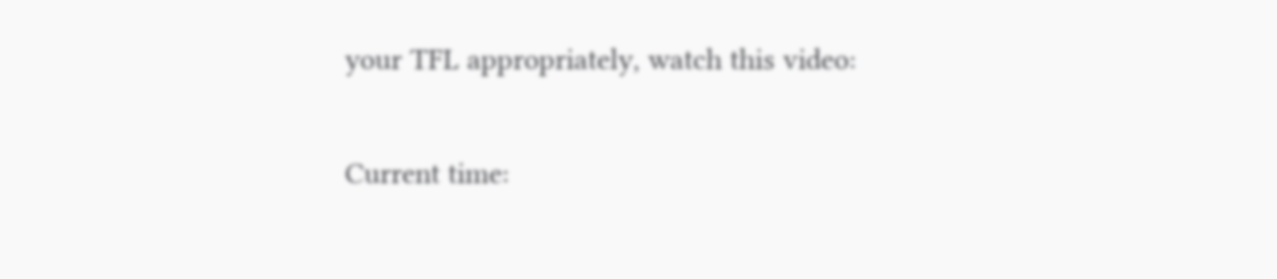your TFL appropriately, watch this video:

Current time: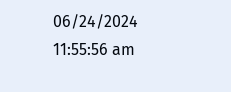06/24/2024 11:55:56 am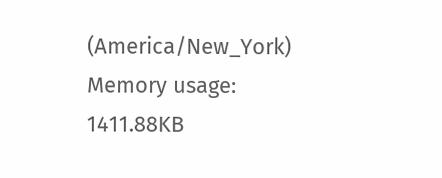(America/New_York) Memory usage: 1411.88KB